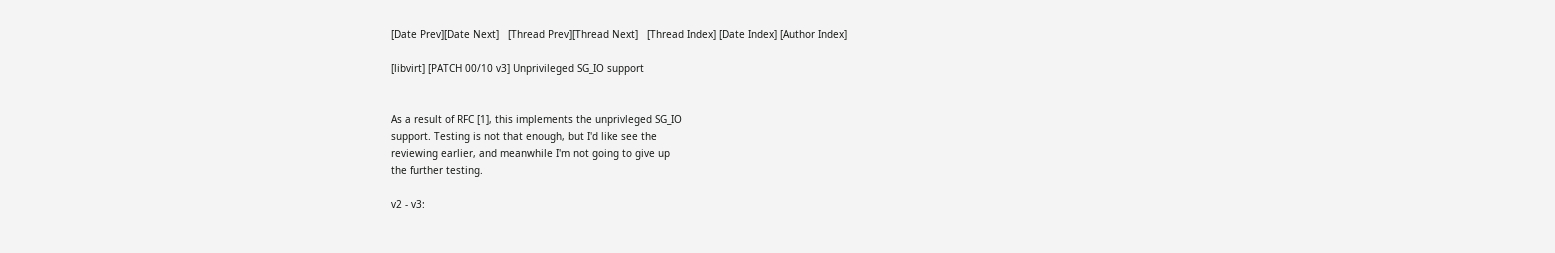[Date Prev][Date Next]   [Thread Prev][Thread Next]   [Thread Index] [Date Index] [Author Index]

[libvirt] [PATCH 00/10 v3] Unprivileged SG_IO support


As a result of RFC [1], this implements the unprivleged SG_IO
support. Testing is not that enough, but I'd like see the
reviewing earlier, and meanwhile I'm not going to give up
the further testing.

v2 - v3: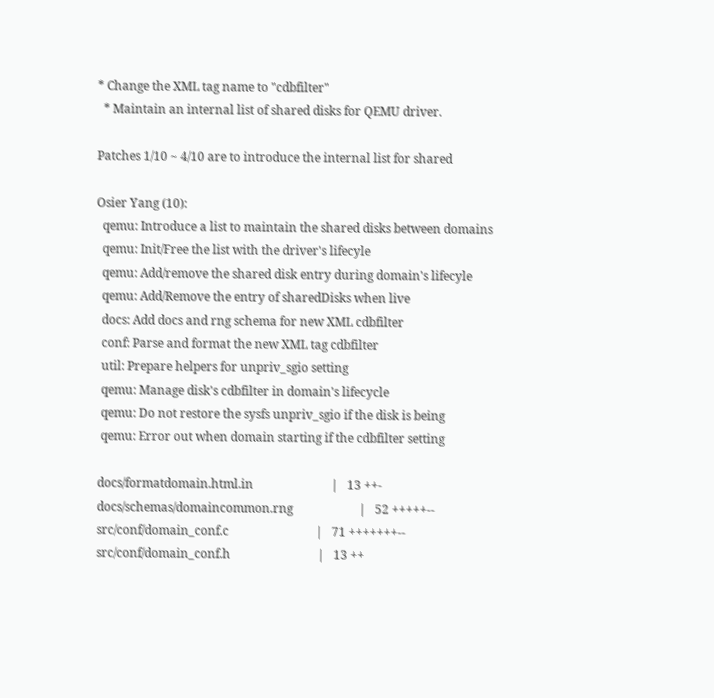* Change the XML tag name to "cdbfilter"
  * Maintain an internal list of shared disks for QEMU driver.

Patches 1/10 ~ 4/10 are to introduce the internal list for shared

Osier Yang (10):
  qemu: Introduce a list to maintain the shared disks between domains
  qemu: Init/Free the list with the driver's lifecyle
  qemu: Add/remove the shared disk entry during domain's lifecyle
  qemu: Add/Remove the entry of sharedDisks when live
  docs: Add docs and rng schema for new XML cdbfilter
  conf: Parse and format the new XML tag cdbfilter
  util: Prepare helpers for unpriv_sgio setting
  qemu: Manage disk's cdbfilter in domain's lifecycle
  qemu: Do not restore the sysfs unpriv_sgio if the disk is being
  qemu: Error out when domain starting if the cdbfilter setting

 docs/formatdomain.html.in                          |   13 ++-
 docs/schemas/domaincommon.rng                      |   52 +++++--
 src/conf/domain_conf.c                             |   71 +++++++--
 src/conf/domain_conf.h                             |   13 ++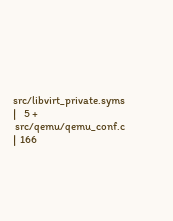src/libvirt_private.syms                           |    5 +
 src/qemu/qemu_conf.c                               |  166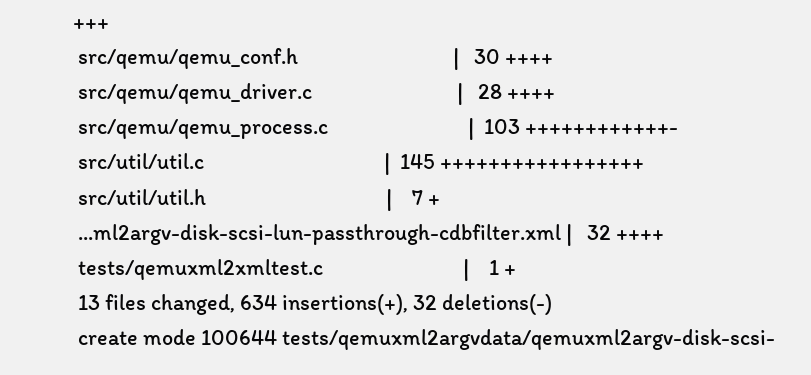+++
 src/qemu/qemu_conf.h                               |   30 ++++
 src/qemu/qemu_driver.c                             |   28 ++++
 src/qemu/qemu_process.c                            |  103 ++++++++++++-
 src/util/util.c                                    |  145 +++++++++++++++++
 src/util/util.h                                    |    7 +
 ...ml2argv-disk-scsi-lun-passthrough-cdbfilter.xml |   32 ++++
 tests/qemuxml2xmltest.c                            |    1 +
 13 files changed, 634 insertions(+), 32 deletions(-)
 create mode 100644 tests/qemuxml2argvdata/qemuxml2argv-disk-scsi-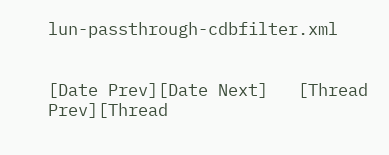lun-passthrough-cdbfilter.xml


[Date Prev][Date Next]   [Thread Prev][Thread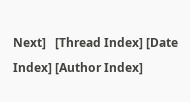Next]   [Thread Index] [Date Index] [Author Index]